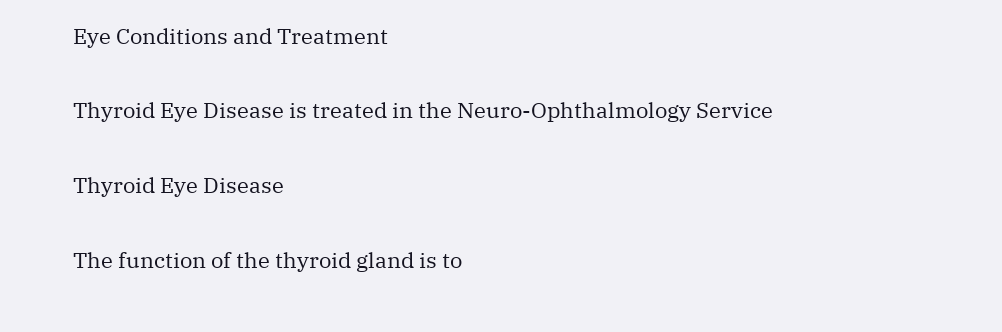Eye Conditions and Treatment

Thyroid Eye Disease is treated in the Neuro-Ophthalmology Service

Thyroid Eye Disease

The function of the thyroid gland is to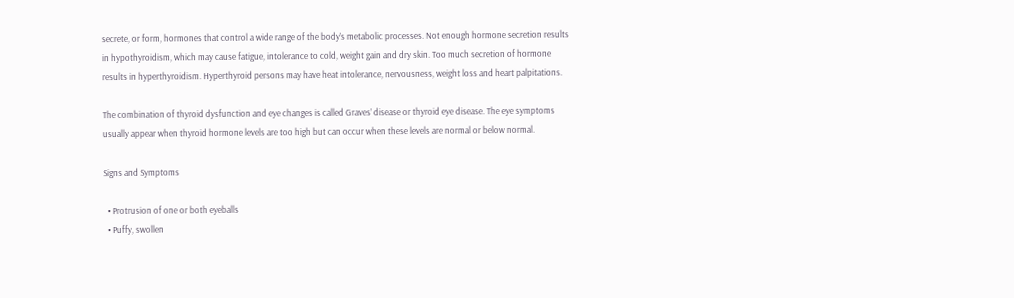secrete, or form, hormones that control a wide range of the body’s metabolic processes. Not enough hormone secretion results in hypothyroidism, which may cause fatigue, intolerance to cold, weight gain and dry skin. Too much secretion of hormone results in hyperthyroidism. Hyperthyroid persons may have heat intolerance, nervousness, weight loss and heart palpitations.

The combination of thyroid dysfunction and eye changes is called Graves’ disease or thyroid eye disease. The eye symptoms usually appear when thyroid hormone levels are too high but can occur when these levels are normal or below normal.

Signs and Symptoms

  • Protrusion of one or both eyeballs
  • Puffy, swollen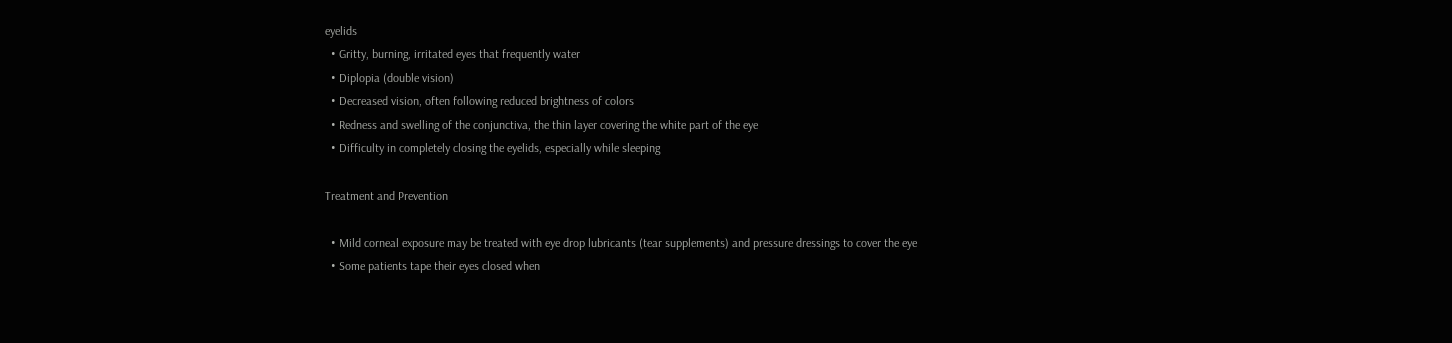eyelids
  • Gritty, burning, irritated eyes that frequently water
  • Diplopia (double vision)
  • Decreased vision, often following reduced brightness of colors
  • Redness and swelling of the conjunctiva, the thin layer covering the white part of the eye
  • Difficulty in completely closing the eyelids, especially while sleeping

Treatment and Prevention

  • Mild corneal exposure may be treated with eye drop lubricants (tear supplements) and pressure dressings to cover the eye
  • Some patients tape their eyes closed when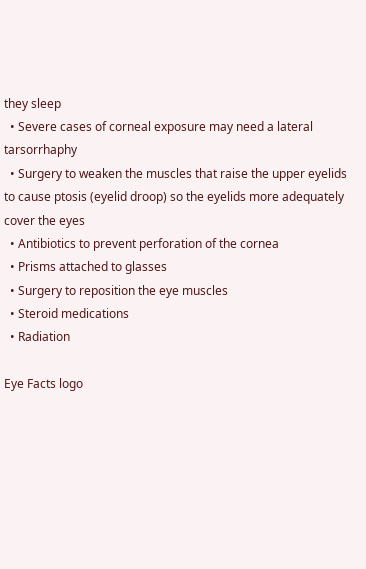they sleep
  • Severe cases of corneal exposure may need a lateral tarsorrhaphy
  • Surgery to weaken the muscles that raise the upper eyelids to cause ptosis (eyelid droop) so the eyelids more adequately cover the eyes
  • Antibiotics to prevent perforation of the cornea
  • Prisms attached to glasses
  • Surgery to reposition the eye muscles
  • Steroid medications
  • Radiation

Eye Facts logo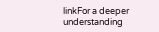linkFor a deeper understanding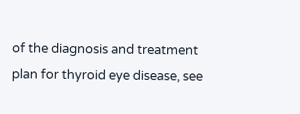of the diagnosis and treatment plan for thyroid eye disease, see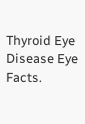Thyroid Eye Disease Eye Facts.